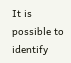It is possible to identify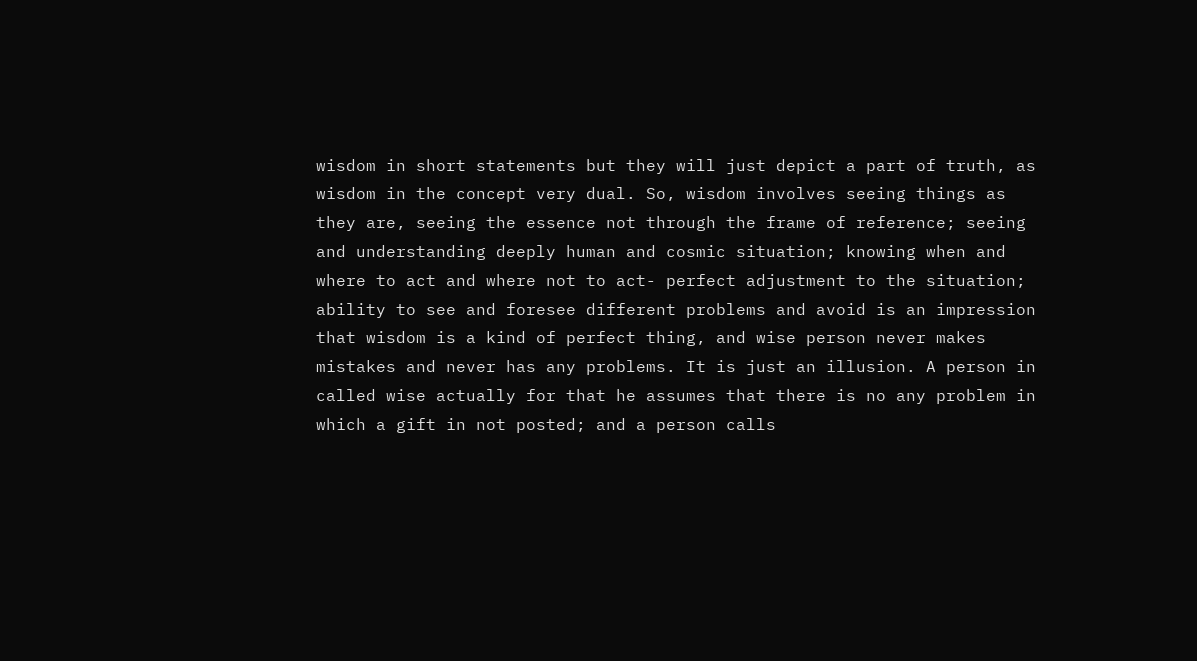wisdom in short statements but they will just depict a part of truth, as wisdom in the concept very dual. So, wisdom involves seeing things as they are, seeing the essence not through the frame of reference; seeing and understanding deeply human and cosmic situation; knowing when and where to act and where not to act- perfect adjustment to the situation; ability to see and foresee different problems and avoid is an impression that wisdom is a kind of perfect thing, and wise person never makes mistakes and never has any problems. It is just an illusion. A person in called wise actually for that he assumes that there is no any problem in which a gift in not posted; and a person calls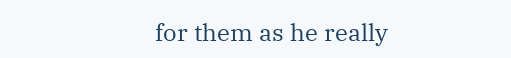for them as he really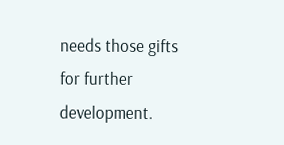needs those gifts for further development.